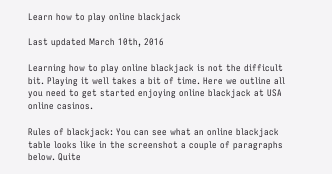Learn how to play online blackjack

Last updated March 10th, 2016

Learning how to play online blackjack is not the difficult bit. Playing it well takes a bit of time. Here we outline all you need to get started enjoying online blackjack at USA online casinos.

Rules of blackjack: You can see what an online blackjack table looks like in the screenshot a couple of paragraphs below. Quite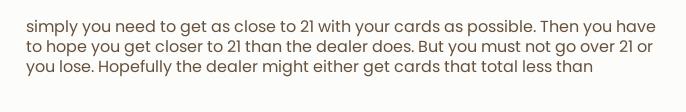simply you need to get as close to 21 with your cards as possible. Then you have to hope you get closer to 21 than the dealer does. But you must not go over 21 or you lose. Hopefully the dealer might either get cards that total less than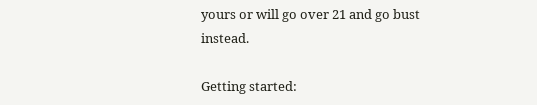yours or will go over 21 and go bust instead.

Getting started: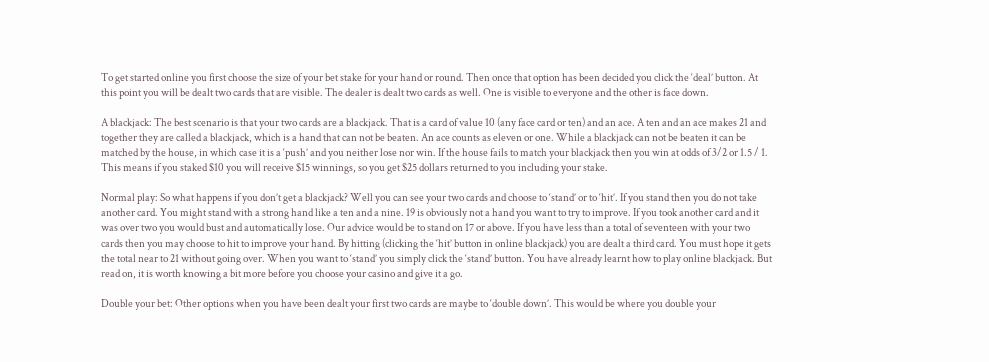To get started online you first choose the size of your bet stake for your hand or round. Then once that option has been decided you click the ‘deal’ button. At this point you will be dealt two cards that are visible. The dealer is dealt two cards as well. One is visible to everyone and the other is face down.

A blackjack: The best scenario is that your two cards are a blackjack. That is a card of value 10 (any face card or ten) and an ace. A ten and an ace makes 21 and together they are called a blackjack, which is a hand that can not be beaten. An ace counts as eleven or one. While a blackjack can not be beaten it can be matched by the house, in which case it is a ‘push’ and you neither lose nor win. If the house fails to match your blackjack then you win at odds of 3/2 or 1.5 / 1. This means if you staked $10 you will receive $15 winnings, so you get $25 dollars returned to you including your stake.

Normal play: So what happens if you don’t get a blackjack? Well you can see your two cards and choose to ‘stand’ or to ‘hit’. If you stand then you do not take another card. You might stand with a strong hand like a ten and a nine. 19 is obviously not a hand you want to try to improve. If you took another card and it was over two you would bust and automatically lose. Our advice would be to stand on 17 or above. If you have less than a total of seventeen with your two cards then you may choose to hit to improve your hand. By hitting (clicking the ‘hit’ button in online blackjack) you are dealt a third card. You must hope it gets the total near to 21 without going over. When you want to ‘stand’ you simply click the ‘stand’ button. You have already learnt how to play online blackjack. But read on, it is worth knowing a bit more before you choose your casino and give it a go.

Double your bet: Other options when you have been dealt your first two cards are maybe to ‘double down’. This would be where you double your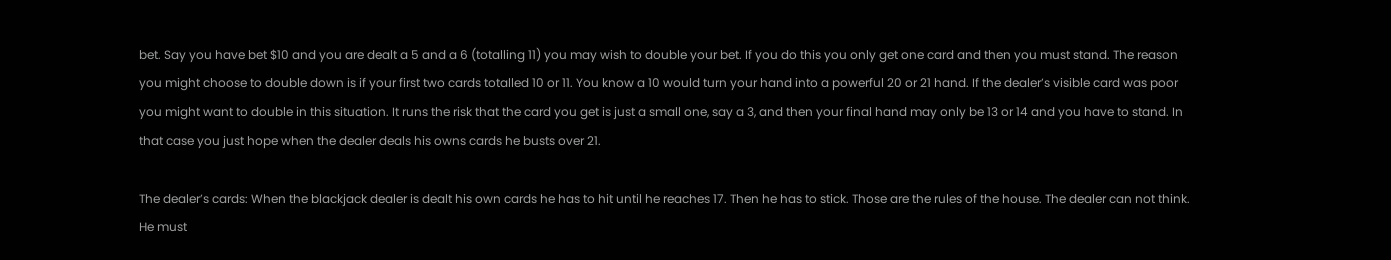bet. Say you have bet $10 and you are dealt a 5 and a 6 (totalling 11) you may wish to double your bet. If you do this you only get one card and then you must stand. The reason you might choose to double down is if your first two cards totalled 10 or 11. You know a 10 would turn your hand into a powerful 20 or 21 hand. If the dealer’s visible card was poor you might want to double in this situation. It runs the risk that the card you get is just a small one, say a 3, and then your final hand may only be 13 or 14 and you have to stand. In that case you just hope when the dealer deals his owns cards he busts over 21.

The dealer’s cards: When the blackjack dealer is dealt his own cards he has to hit until he reaches 17. Then he has to stick. Those are the rules of the house. The dealer can not think. He must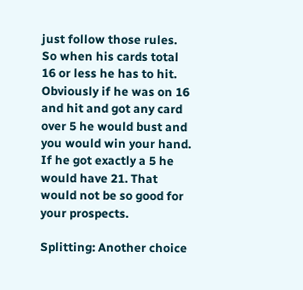just follow those rules. So when his cards total 16 or less he has to hit. Obviously if he was on 16 and hit and got any card over 5 he would bust and you would win your hand. If he got exactly a 5 he would have 21. That would not be so good for your prospects.

Splitting: Another choice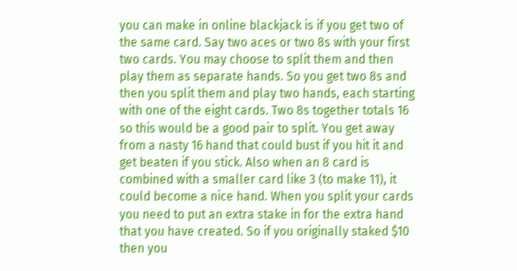you can make in online blackjack is if you get two of the same card. Say two aces or two 8s with your first two cards. You may choose to split them and then play them as separate hands. So you get two 8s and then you split them and play two hands, each starting with one of the eight cards. Two 8s together totals 16 so this would be a good pair to split. You get away from a nasty 16 hand that could bust if you hit it and get beaten if you stick. Also when an 8 card is combined with a smaller card like 3 (to make 11), it could become a nice hand. When you split your cards you need to put an extra stake in for the extra hand that you have created. So if you originally staked $10 then you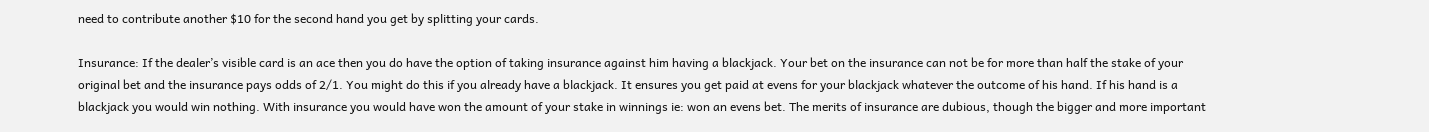need to contribute another $10 for the second hand you get by splitting your cards.

Insurance: If the dealer’s visible card is an ace then you do have the option of taking insurance against him having a blackjack. Your bet on the insurance can not be for more than half the stake of your original bet and the insurance pays odds of 2/1. You might do this if you already have a blackjack. It ensures you get paid at evens for your blackjack whatever the outcome of his hand. If his hand is a blackjack you would win nothing. With insurance you would have won the amount of your stake in winnings ie: won an evens bet. The merits of insurance are dubious, though the bigger and more important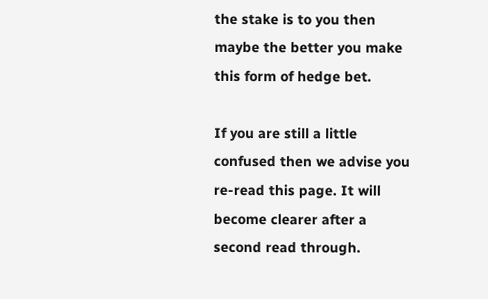the stake is to you then maybe the better you make this form of hedge bet.

If you are still a little confused then we advise you re-read this page. It will become clearer after a second read through.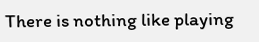There is nothing like playing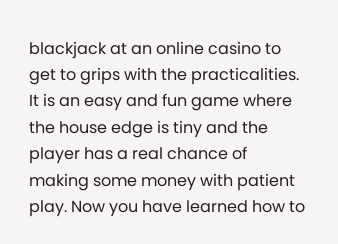blackjack at an online casino to get to grips with the practicalities. It is an easy and fun game where the house edge is tiny and the player has a real chance of making some money with patient play. Now you have learned how to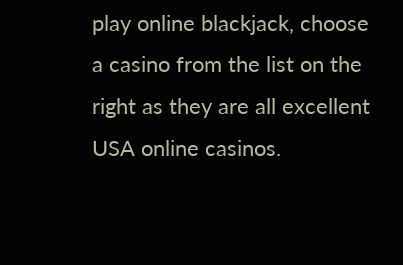play online blackjack, choose a casino from the list on the right as they are all excellent USA online casinos.